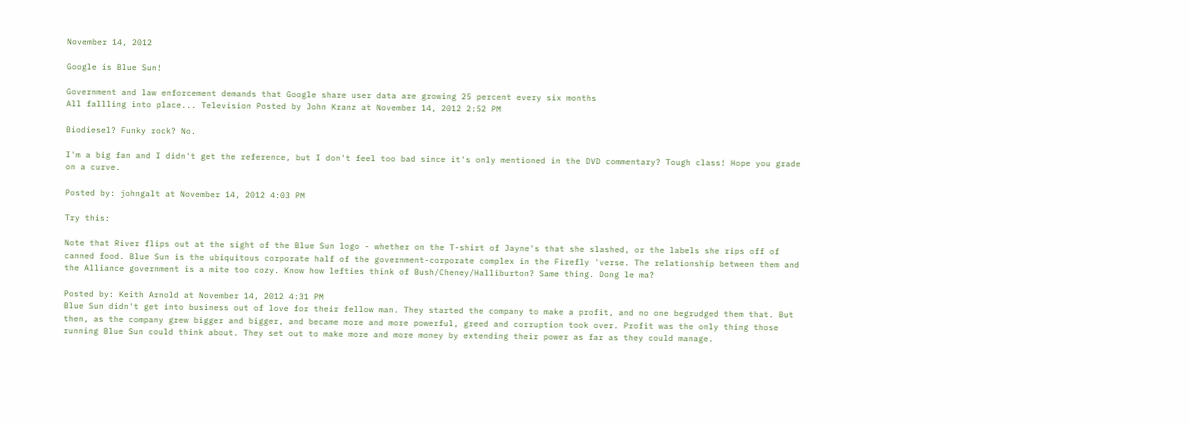November 14, 2012

Google is Blue Sun!

Government and law enforcement demands that Google share user data are growing 25 percent every six months
All fallling into place... Television Posted by John Kranz at November 14, 2012 2:52 PM

Biodiesel? Funky rock? No.

I'm a big fan and I didn't get the reference, but I don't feel too bad since it's only mentioned in the DVD commentary? Tough class! Hope you grade on a curve.

Posted by: johngalt at November 14, 2012 4:03 PM

Try this:

Note that River flips out at the sight of the Blue Sun logo - whether on the T-shirt of Jayne's that she slashed, or the labels she rips off of canned food. Blue Sun is the ubiquitous corporate half of the government-corporate complex in the Firefly 'verse. The relationship between them and the Alliance government is a mite too cozy. Know how lefties think of Bush/Cheney/Halliburton? Same thing. Dong le ma?

Posted by: Keith Arnold at November 14, 2012 4:31 PM
Blue Sun didn't get into business out of love for their fellow man. They started the company to make a profit, and no one begrudged them that. But then, as the company grew bigger and bigger, and became more and more powerful, greed and corruption took over. Profit was the only thing those running Blue Sun could think about. They set out to make more and more money by extending their power as far as they could manage.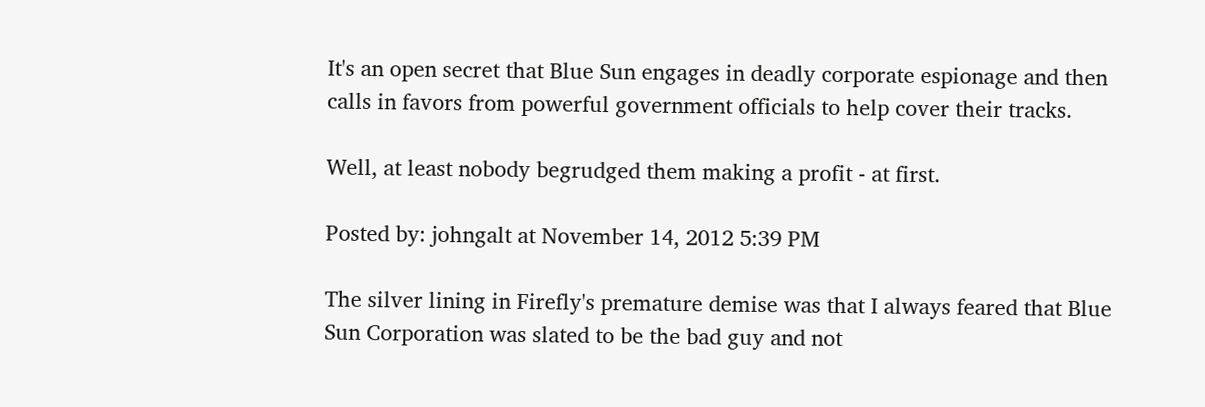It's an open secret that Blue Sun engages in deadly corporate espionage and then calls in favors from powerful government officials to help cover their tracks.

Well, at least nobody begrudged them making a profit - at first.

Posted by: johngalt at November 14, 2012 5:39 PM

The silver lining in Firefly's premature demise was that I always feared that Blue Sun Corporation was slated to be the bad guy and not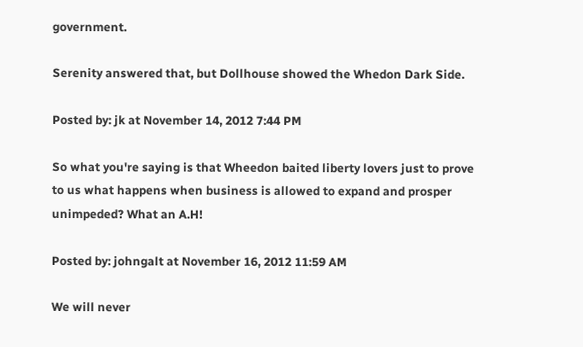government.

Serenity answered that, but Dollhouse showed the Whedon Dark Side.

Posted by: jk at November 14, 2012 7:44 PM

So what you're saying is that Wheedon baited liberty lovers just to prove to us what happens when business is allowed to expand and prosper unimpeded? What an A.H!

Posted by: johngalt at November 16, 2012 11:59 AM

We will never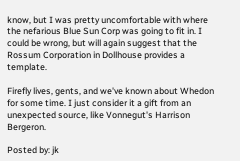know, but I was pretty uncomfortable with where the nefarious Blue Sun Corp was going to fit in. I could be wrong, but will again suggest that the Rossum Corporation in Dollhouse provides a template.

Firefly lives, gents, and we've known about Whedon for some time. I just consider it a gift from an unexpected source, like Vonnegut's Harrison Bergeron.

Posted by: jk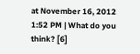at November 16, 2012 1:52 PM | What do you think? [6]